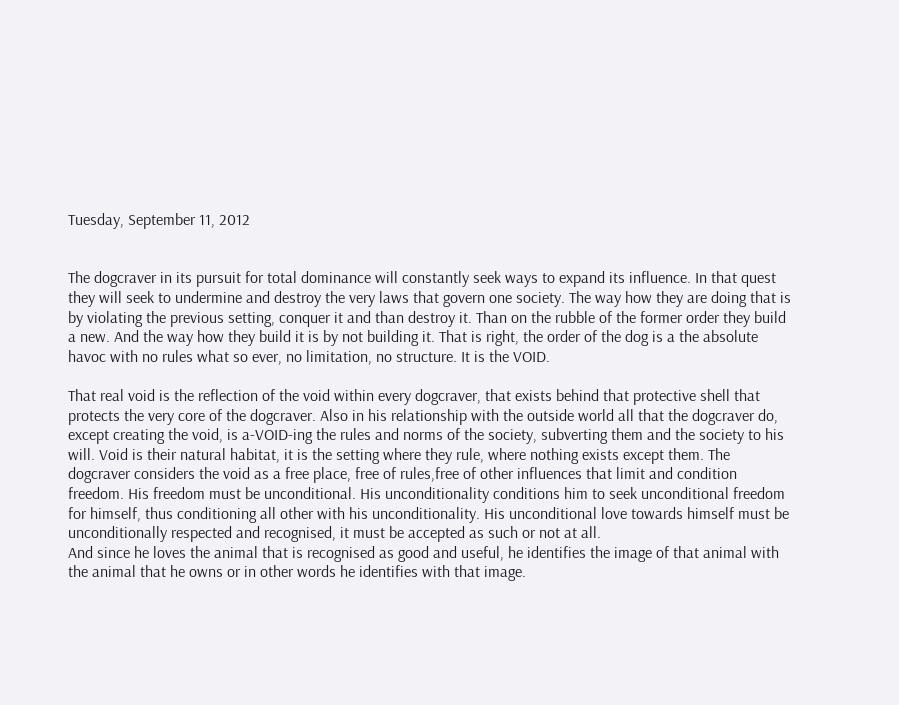Tuesday, September 11, 2012


The dogcraver in its pursuit for total dominance will constantly seek ways to expand its influence. In that quest they will seek to undermine and destroy the very laws that govern one society. The way how they are doing that is by violating the previous setting, conquer it and than destroy it. Than on the rubble of the former order they build a new. And the way how they build it is by not building it. That is right, the order of the dog is a the absolute havoc with no rules what so ever, no limitation, no structure. It is the VOID.

That real void is the reflection of the void within every dogcraver, that exists behind that protective shell that protects the very core of the dogcraver. Also in his relationship with the outside world all that the dogcraver do, except creating the void, is a-VOID-ing the rules and norms of the society, subverting them and the society to his will. Void is their natural habitat, it is the setting where they rule, where nothing exists except them. The dogcraver considers the void as a free place, free of rules,free of other influences that limit and condition freedom. His freedom must be unconditional. His unconditionality conditions him to seek unconditional freedom for himself, thus conditioning all other with his unconditionality. His unconditional love towards himself must be unconditionally respected and recognised, it must be accepted as such or not at all.
And since he loves the animal that is recognised as good and useful, he identifies the image of that animal with the animal that he owns or in other words he identifies with that image.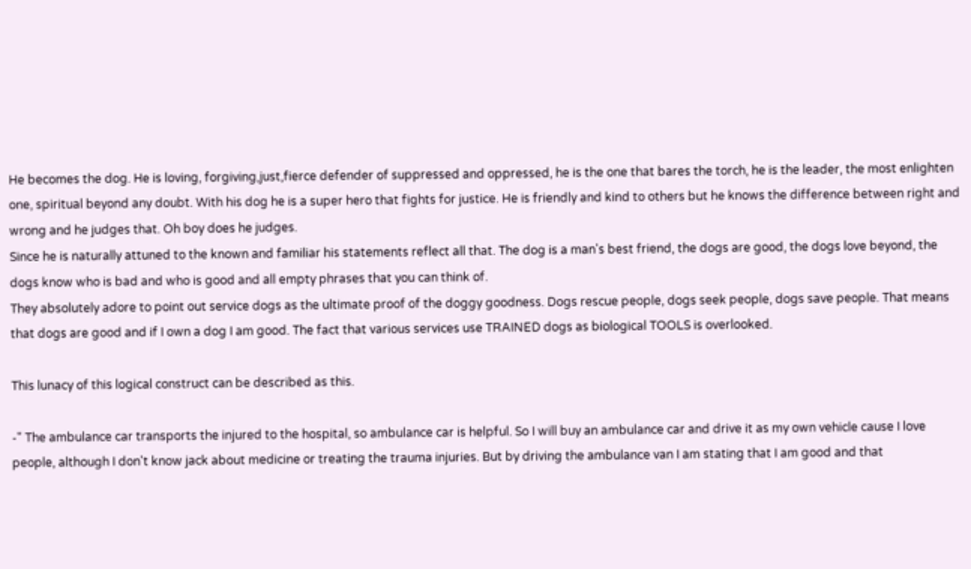He becomes the dog. He is loving, forgiving,just,fierce defender of suppressed and oppressed, he is the one that bares the torch, he is the leader, the most enlighten one, spiritual beyond any doubt. With his dog he is a super hero that fights for justice. He is friendly and kind to others but he knows the difference between right and wrong and he judges that. Oh boy does he judges.
Since he is naturally attuned to the known and familiar his statements reflect all that. The dog is a man's best friend, the dogs are good, the dogs love beyond, the dogs know who is bad and who is good and all empty phrases that you can think of.
They absolutely adore to point out service dogs as the ultimate proof of the doggy goodness. Dogs rescue people, dogs seek people, dogs save people. That means that dogs are good and if I own a dog I am good. The fact that various services use TRAINED dogs as biological TOOLS is overlooked.

This lunacy of this logical construct can be described as this.

-" The ambulance car transports the injured to the hospital, so ambulance car is helpful. So I will buy an ambulance car and drive it as my own vehicle cause I love people, although I don't know jack about medicine or treating the trauma injuries. But by driving the ambulance van I am stating that I am good and that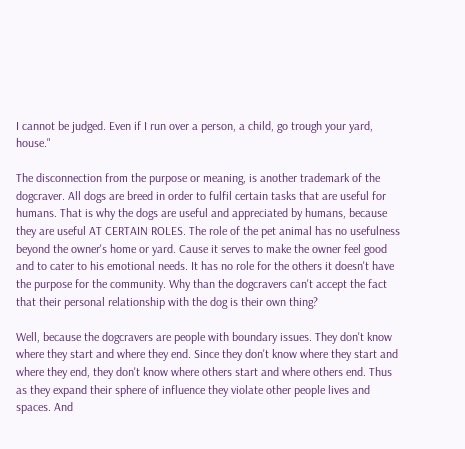I cannot be judged. Even if I run over a person, a child, go trough your yard, house."

The disconnection from the purpose or meaning, is another trademark of the dogcraver. All dogs are breed in order to fulfil certain tasks that are useful for humans. That is why the dogs are useful and appreciated by humans, because they are useful AT CERTAIN ROLES. The role of the pet animal has no usefulness beyond the owner's home or yard. Cause it serves to make the owner feel good and to cater to his emotional needs. It has no role for the others it doesn't have the purpose for the community. Why than the dogcravers can't accept the fact that their personal relationship with the dog is their own thing?

Well, because the dogcravers are people with boundary issues. They don't know where they start and where they end. Since they don't know where they start and where they end, they don't know where others start and where others end. Thus as they expand their sphere of influence they violate other people lives and spaces. And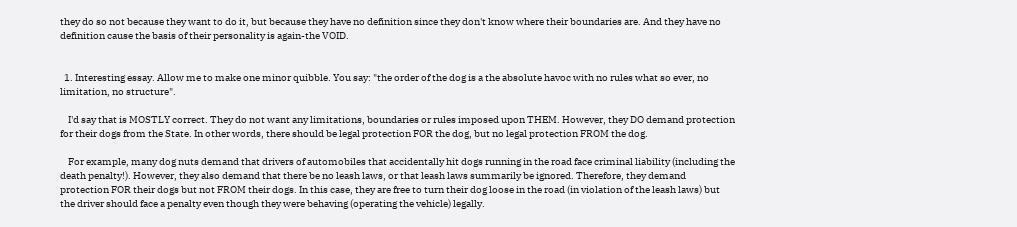they do so not because they want to do it, but because they have no definition since they don't know where their boundaries are. And they have no definition cause the basis of their personality is again-the VOID.


  1. Interesting essay. Allow me to make one minor quibble. You say: "the order of the dog is a the absolute havoc with no rules what so ever, no limitation, no structure".

    I'd say that is MOSTLY correct. They do not want any limitations, boundaries or rules imposed upon THEM. However, they DO demand protection for their dogs from the State. In other words, there should be legal protection FOR the dog, but no legal protection FROM the dog.

    For example, many dog nuts demand that drivers of automobiles that accidentally hit dogs running in the road face criminal liability (including the death penalty!). However, they also demand that there be no leash laws, or that leash laws summarily be ignored. Therefore, they demand protection FOR their dogs but not FROM their dogs. In this case, they are free to turn their dog loose in the road (in violation of the leash laws) but the driver should face a penalty even though they were behaving (operating the vehicle) legally.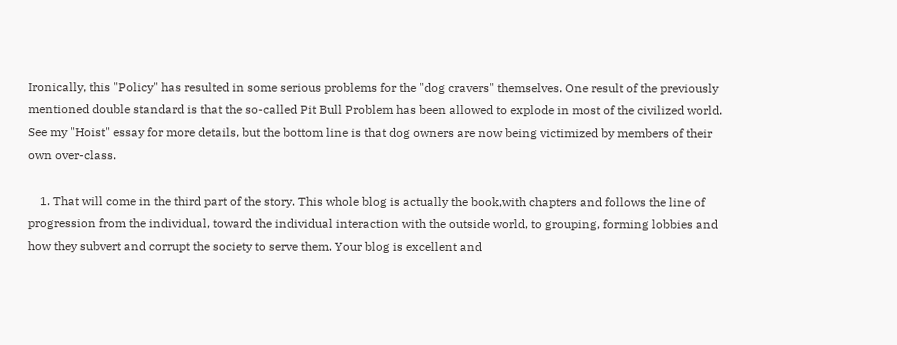Ironically, this "Policy" has resulted in some serious problems for the "dog cravers" themselves. One result of the previously mentioned double standard is that the so-called Pit Bull Problem has been allowed to explode in most of the civilized world. See my "Hoist" essay for more details, but the bottom line is that dog owners are now being victimized by members of their own over-class.

    1. That will come in the third part of the story. This whole blog is actually the book,with chapters and follows the line of progression from the individual, toward the individual interaction with the outside world, to grouping, forming lobbies and how they subvert and corrupt the society to serve them. Your blog is excellent and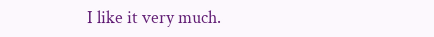I like it very much.